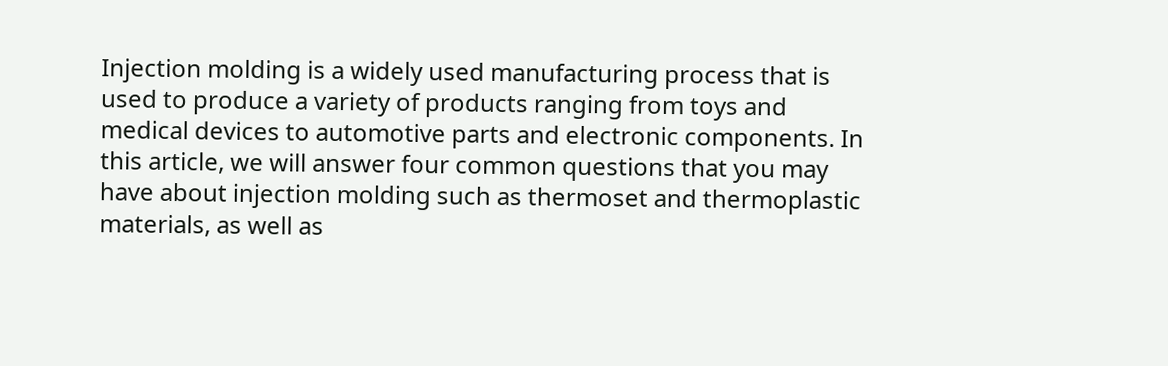Injection molding is a widely used manufacturing process that is used to produce a variety of products ranging from toys and medical devices to automotive parts and electronic components. In this article, we will answer four common questions that you may have about injection molding such as thermoset and thermoplastic materials, as well as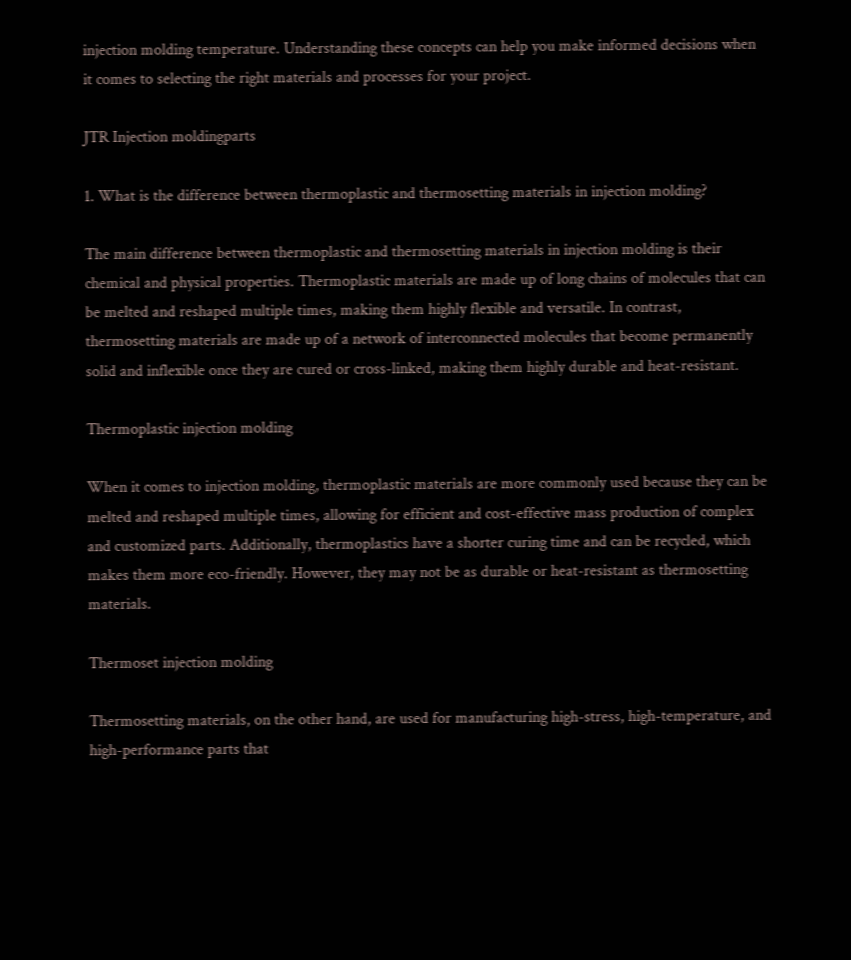injection molding temperature. Understanding these concepts can help you make informed decisions when it comes to selecting the right materials and processes for your project.

JTR Injection moldingparts

1. What is the difference between thermoplastic and thermosetting materials in injection molding?

The main difference between thermoplastic and thermosetting materials in injection molding is their chemical and physical properties. Thermoplastic materials are made up of long chains of molecules that can be melted and reshaped multiple times, making them highly flexible and versatile. In contrast, thermosetting materials are made up of a network of interconnected molecules that become permanently solid and inflexible once they are cured or cross-linked, making them highly durable and heat-resistant.

Thermoplastic injection molding

When it comes to injection molding, thermoplastic materials are more commonly used because they can be melted and reshaped multiple times, allowing for efficient and cost-effective mass production of complex and customized parts. Additionally, thermoplastics have a shorter curing time and can be recycled, which makes them more eco-friendly. However, they may not be as durable or heat-resistant as thermosetting materials.

Thermoset injection molding

Thermosetting materials, on the other hand, are used for manufacturing high-stress, high-temperature, and high-performance parts that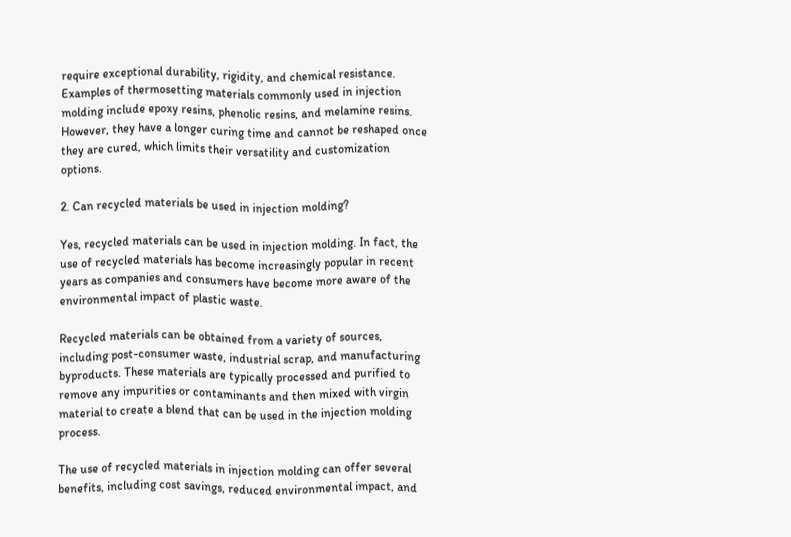require exceptional durability, rigidity, and chemical resistance. Examples of thermosetting materials commonly used in injection molding include epoxy resins, phenolic resins, and melamine resins. However, they have a longer curing time and cannot be reshaped once they are cured, which limits their versatility and customization options.

2. Can recycled materials be used in injection molding?

Yes, recycled materials can be used in injection molding. In fact, the use of recycled materials has become increasingly popular in recent years as companies and consumers have become more aware of the environmental impact of plastic waste.

Recycled materials can be obtained from a variety of sources, including post-consumer waste, industrial scrap, and manufacturing byproducts. These materials are typically processed and purified to remove any impurities or contaminants and then mixed with virgin material to create a blend that can be used in the injection molding process.

The use of recycled materials in injection molding can offer several benefits, including cost savings, reduced environmental impact, and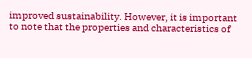improved sustainability. However, it is important to note that the properties and characteristics of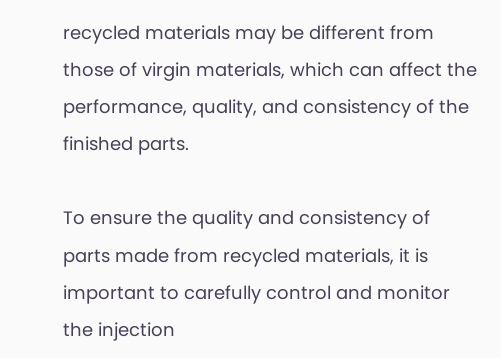recycled materials may be different from those of virgin materials, which can affect the performance, quality, and consistency of the finished parts.

To ensure the quality and consistency of parts made from recycled materials, it is important to carefully control and monitor the injection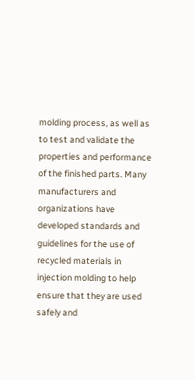molding process, as well as to test and validate the properties and performance of the finished parts. Many manufacturers and organizations have developed standards and guidelines for the use of recycled materials in injection molding to help ensure that they are used safely and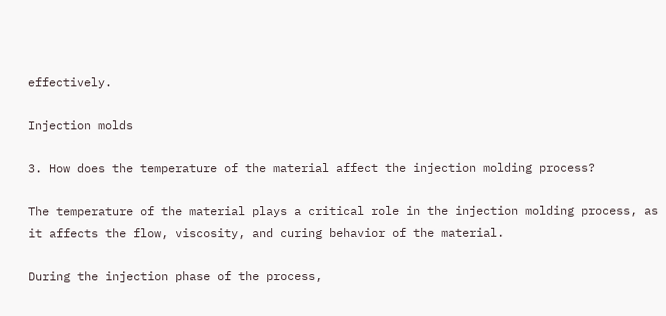effectively.

Injection molds

3. How does the temperature of the material affect the injection molding process?

The temperature of the material plays a critical role in the injection molding process, as it affects the flow, viscosity, and curing behavior of the material.

During the injection phase of the process,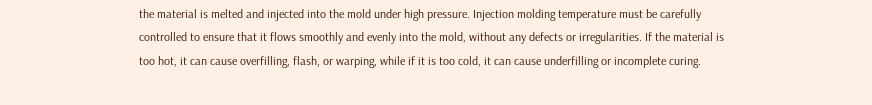the material is melted and injected into the mold under high pressure. Injection molding temperature must be carefully controlled to ensure that it flows smoothly and evenly into the mold, without any defects or irregularities. If the material is too hot, it can cause overfilling, flash, or warping, while if it is too cold, it can cause underfilling or incomplete curing.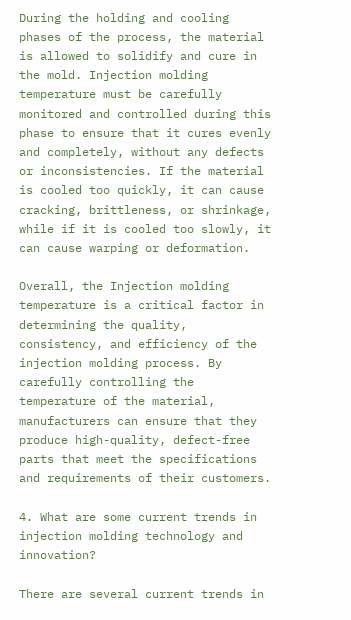During the holding and cooling phases of the process, the material is allowed to solidify and cure in the mold. Injection molding temperature must be carefully monitored and controlled during this phase to ensure that it cures evenly and completely, without any defects or inconsistencies. If the material is cooled too quickly, it can cause cracking, brittleness, or shrinkage, while if it is cooled too slowly, it can cause warping or deformation.

Overall, the Injection molding temperature is a critical factor in determining the quality, consistency, and efficiency of the injection molding process. By carefully controlling the temperature of the material, manufacturers can ensure that they produce high-quality, defect-free parts that meet the specifications and requirements of their customers.

4. What are some current trends in injection molding technology and innovation?

There are several current trends in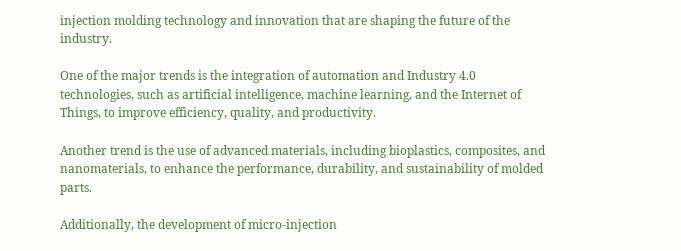injection molding technology and innovation that are shaping the future of the industry.

One of the major trends is the integration of automation and Industry 4.0 technologies, such as artificial intelligence, machine learning, and the Internet of Things, to improve efficiency, quality, and productivity.

Another trend is the use of advanced materials, including bioplastics, composites, and nanomaterials, to enhance the performance, durability, and sustainability of molded parts.

Additionally, the development of micro-injection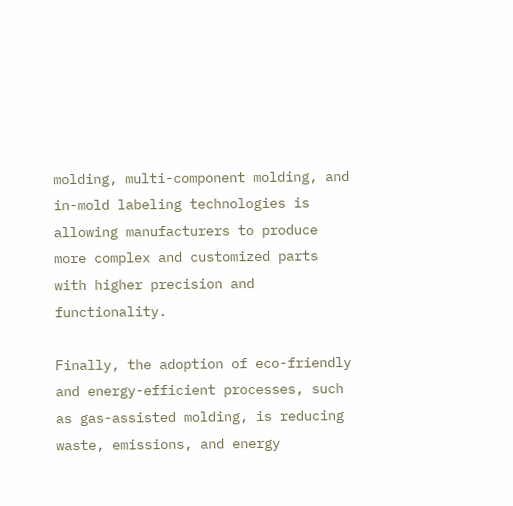molding, multi-component molding, and in-mold labeling technologies is allowing manufacturers to produce more complex and customized parts with higher precision and functionality.

Finally, the adoption of eco-friendly and energy-efficient processes, such as gas-assisted molding, is reducing waste, emissions, and energy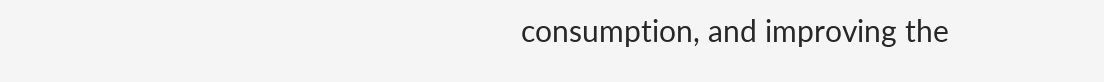consumption, and improving the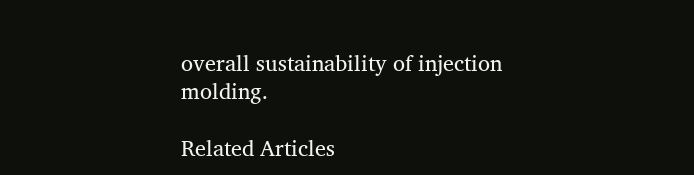overall sustainability of injection molding.

Related Articles